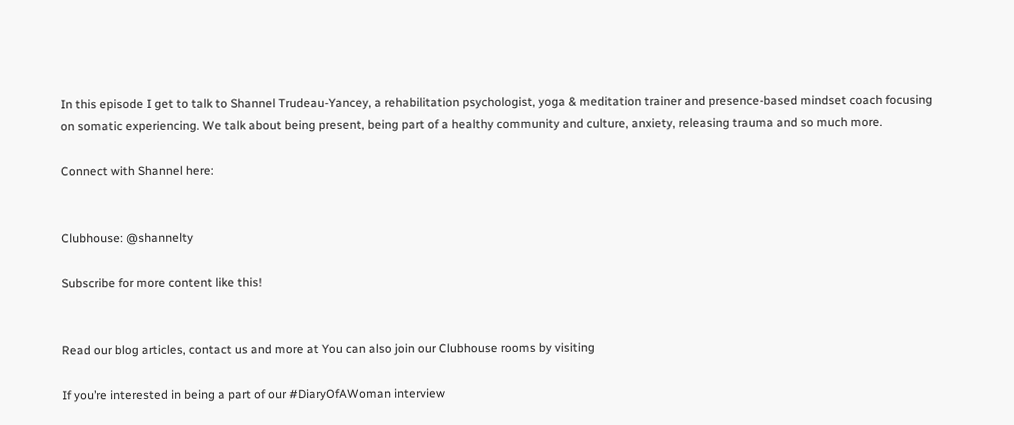In this episode I get to talk to Shannel Trudeau-Yancey, a rehabilitation psychologist, yoga & meditation trainer and presence-based mindset coach focusing on somatic experiencing. We talk about being present, being part of a healthy community and culture, anxiety, releasing trauma and so much more.

Connect with Shannel here:


Clubhouse: @shannelty

Subscribe for more content like this!


Read our blog articles, contact us and more at You can also join our Clubhouse rooms by visiting

If you’re interested in being a part of our #DiaryOfAWoman interview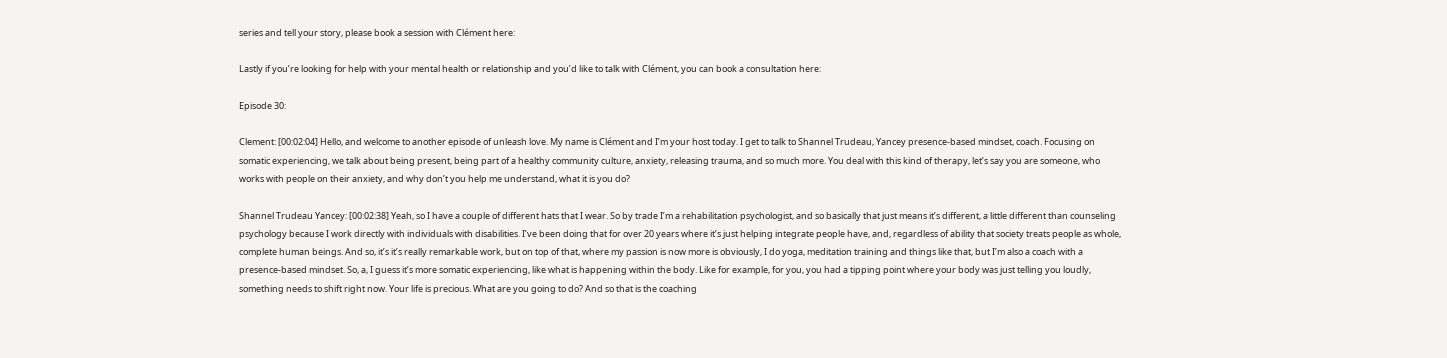series and tell your story, please book a session with Clément here:

Lastly if you’re looking for help with your mental health or relationship and you’d like to talk with Clément, you can book a consultation here:

Episode 30:

Clement: [00:02:04] Hello, and welcome to another episode of unleash love. My name is Clément and I’m your host today. I get to talk to Shannel Trudeau, Yancey presence-based mindset, coach. Focusing on somatic experiencing, we talk about being present, being part of a healthy community culture, anxiety, releasing trauma, and so much more. You deal with this kind of therapy, let’s say you are someone, who works with people on their anxiety, and why don’t you help me understand, what it is you do?

Shannel Trudeau Yancey: [00:02:38] Yeah, so I have a couple of different hats that I wear. So by trade I’m a rehabilitation psychologist, and so basically that just means it’s different, a little different than counseling psychology because I work directly with individuals with disabilities. I’ve been doing that for over 20 years where it’s just helping integrate people have, and, regardless of ability that society treats people as whole, complete human beings. And so, it’s it’s really remarkable work, but on top of that, where my passion is now more is obviously, I do yoga, meditation training and things like that, but I’m also a coach with a presence-based mindset. So, a, I guess it’s more somatic experiencing, like what is happening within the body. Like for example, for you, you had a tipping point where your body was just telling you loudly, something needs to shift right now. Your life is precious. What are you going to do? And so that is the coaching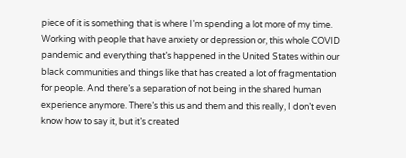piece of it is something that is where I’m spending a lot more of my time. Working with people that have anxiety or depression or, this whole COVID pandemic and everything that’s happened in the United States within our black communities and things like that has created a lot of fragmentation for people. And there’s a separation of not being in the shared human experience anymore. There’s this us and them and this really, I don’t even know how to say it, but it’s created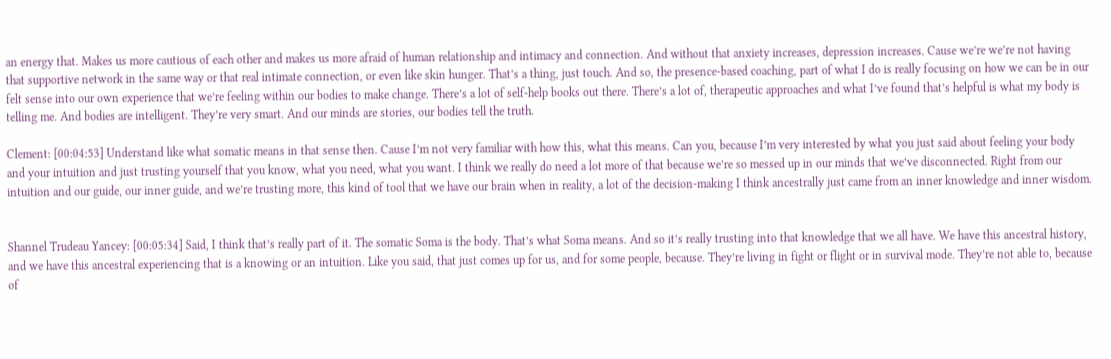an energy that. Makes us more cautious of each other and makes us more afraid of human relationship and intimacy and connection. And without that anxiety increases, depression increases. Cause we’re we’re not having that supportive network in the same way or that real intimate connection, or even like skin hunger. That’s a thing, just touch. And so, the presence-based coaching, part of what I do is really focusing on how we can be in our felt sense into our own experience that we’re feeling within our bodies to make change. There’s a lot of self-help books out there. There’s a lot of, therapeutic approaches and what I’ve found that’s helpful is what my body is telling me. And bodies are intelligent. They’re very smart. And our minds are stories, our bodies tell the truth.

Clement: [00:04:53] Understand like what somatic means in that sense then. Cause I’m not very familiar with how this, what this means. Can you, because I’m very interested by what you just said about feeling your body and your intuition and just trusting yourself that you know, what you need, what you want. I think we really do need a lot more of that because we’re so messed up in our minds that we’ve disconnected. Right from our intuition and our guide, our inner guide, and we’re trusting more, this kind of tool that we have our brain when in reality, a lot of the decision-making I think ancestrally just came from an inner knowledge and inner wisdom.


Shannel Trudeau Yancey: [00:05:34] Said, I think that’s really part of it. The somatic Soma is the body. That’s what Soma means. And so it’s really trusting into that knowledge that we all have. We have this ancestral history, and we have this ancestral experiencing that is a knowing or an intuition. Like you said, that just comes up for us, and for some people, because. They’re living in fight or flight or in survival mode. They’re not able to, because of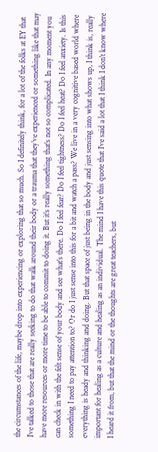the circumstances of the life, maybe drop into experiencing or exploring that so much. So I definitely think, for a lot of the folks at EY that I’ve talked to those that are really seeking to do that walk around their body or a trauma that they’ve experienced or something like that may have more resources or more time to be able to commit to doing it. But it’s really something that’s not so complicated. In any moment you can check in with the felt sense of your body and see what’s there. Do I feel fear? Do I feel tightness? Do I feel heat? Do I feel anxiety. Is this something I need to pay attention to? Or do I just sense into this for a bit and watch a pass? We live in a very cognitive based world where everything is heady and thinking and doing. But that space of just being in the body and just sensing into what shows up, I think is, really important for healing as a culture and healing as an individual. The mind I have this quote that I’ve said a lot that I think I don’t know where I heard it from, but that the mind or the thoughts are great teachers, but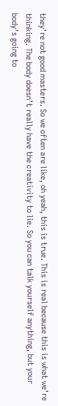they’re not good masters. So we often are like, oh yeah, this is true. This is real because this is what we’re thinking. The body doesn’t really have the creativity to lie. So you can talk yourself anything, but your body’s going to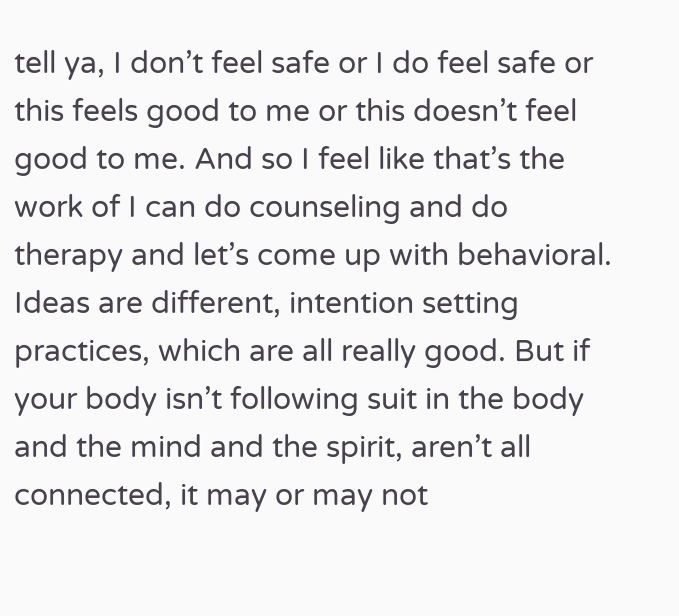tell ya, I don’t feel safe or I do feel safe or this feels good to me or this doesn’t feel good to me. And so I feel like that’s the work of I can do counseling and do therapy and let’s come up with behavioral. Ideas are different, intention setting practices, which are all really good. But if your body isn’t following suit in the body and the mind and the spirit, aren’t all connected, it may or may not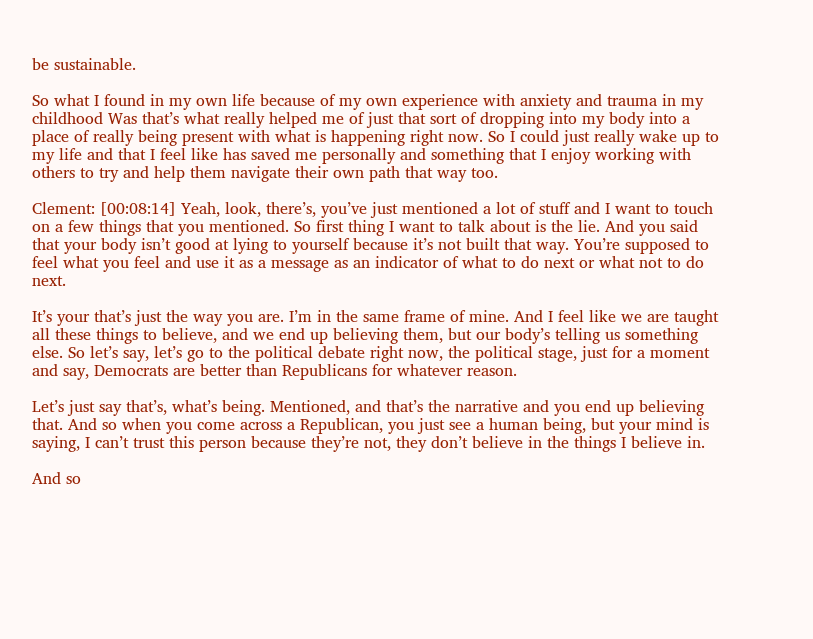be sustainable.

So what I found in my own life because of my own experience with anxiety and trauma in my childhood Was that’s what really helped me of just that sort of dropping into my body into a place of really being present with what is happening right now. So I could just really wake up to my life and that I feel like has saved me personally and something that I enjoy working with others to try and help them navigate their own path that way too.

Clement: [00:08:14] Yeah, look, there’s, you’ve just mentioned a lot of stuff and I want to touch on a few things that you mentioned. So first thing I want to talk about is the lie. And you said that your body isn’t good at lying to yourself because it’s not built that way. You’re supposed to feel what you feel and use it as a message as an indicator of what to do next or what not to do next.

It’s your that’s just the way you are. I’m in the same frame of mine. And I feel like we are taught all these things to believe, and we end up believing them, but our body’s telling us something else. So let’s say, let’s go to the political debate right now, the political stage, just for a moment and say, Democrats are better than Republicans for whatever reason.

Let’s just say that’s, what’s being. Mentioned, and that’s the narrative and you end up believing that. And so when you come across a Republican, you just see a human being, but your mind is saying, I can’t trust this person because they’re not, they don’t believe in the things I believe in.

And so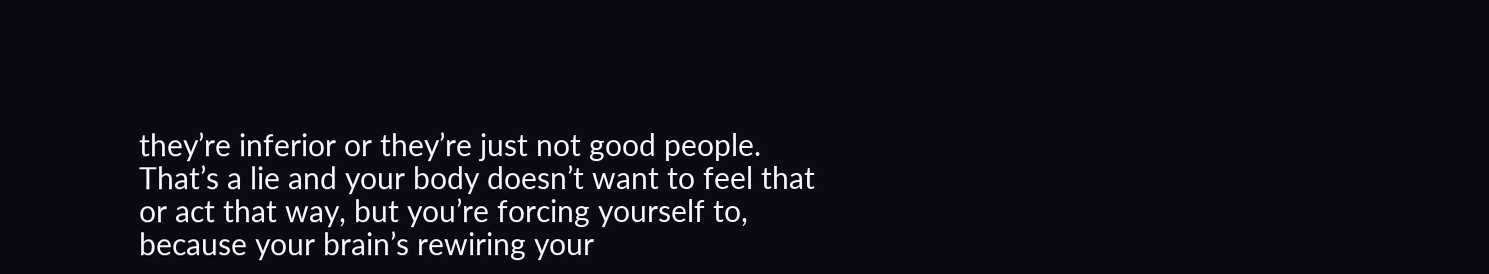they’re inferior or they’re just not good people. That’s a lie and your body doesn’t want to feel that or act that way, but you’re forcing yourself to, because your brain’s rewiring your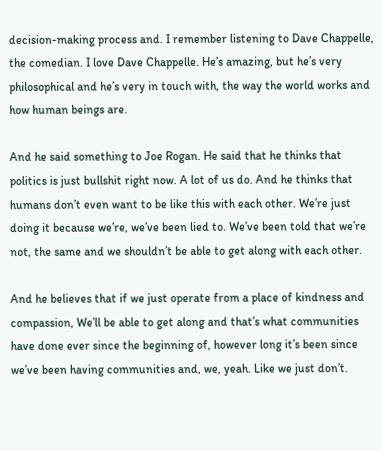decision-making process and. I remember listening to Dave Chappelle, the comedian. I love Dave Chappelle. He’s amazing, but he’s very philosophical and he’s very in touch with, the way the world works and how human beings are.

And he said something to Joe Rogan. He said that he thinks that politics is just bullshit right now. A lot of us do. And he thinks that humans don’t even want to be like this with each other. We’re just doing it because we’re, we’ve been lied to. We’ve been told that we’re not, the same and we shouldn’t be able to get along with each other.

And he believes that if we just operate from a place of kindness and compassion, We’ll be able to get along and that’s what communities have done ever since the beginning of, however long it’s been since we’ve been having communities and, we, yeah. Like we just don’t.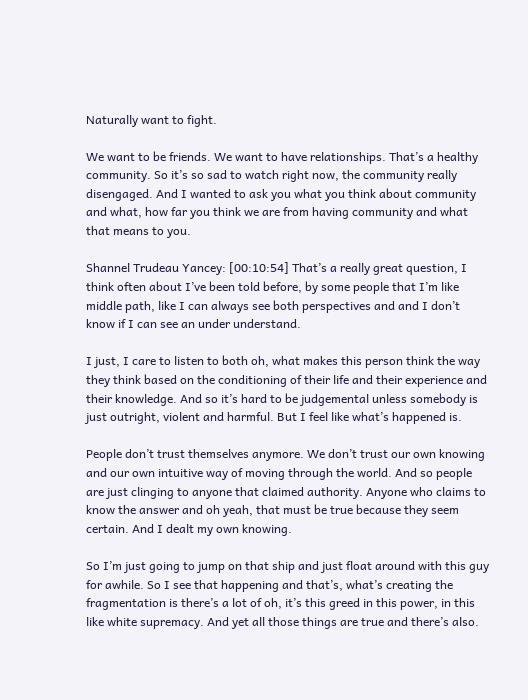Naturally want to fight.

We want to be friends. We want to have relationships. That’s a healthy community. So it’s so sad to watch right now, the community really disengaged. And I wanted to ask you what you think about community and what, how far you think we are from having community and what that means to you.

Shannel Trudeau Yancey: [00:10:54] That’s a really great question, I think often about I’ve been told before, by some people that I’m like middle path, like I can always see both perspectives and and I don’t know if I can see an under understand.

I just, I care to listen to both oh, what makes this person think the way they think based on the conditioning of their life and their experience and their knowledge. And so it’s hard to be judgemental unless somebody is just outright, violent and harmful. But I feel like what’s happened is.

People don’t trust themselves anymore. We don’t trust our own knowing and our own intuitive way of moving through the world. And so people are just clinging to anyone that claimed authority. Anyone who claims to know the answer and oh yeah, that must be true because they seem certain. And I dealt my own knowing.

So I’m just going to jump on that ship and just float around with this guy for awhile. So I see that happening and that’s, what’s creating the fragmentation is there’s a lot of oh, it’s this greed in this power, in this like white supremacy. And yet all those things are true and there’s also.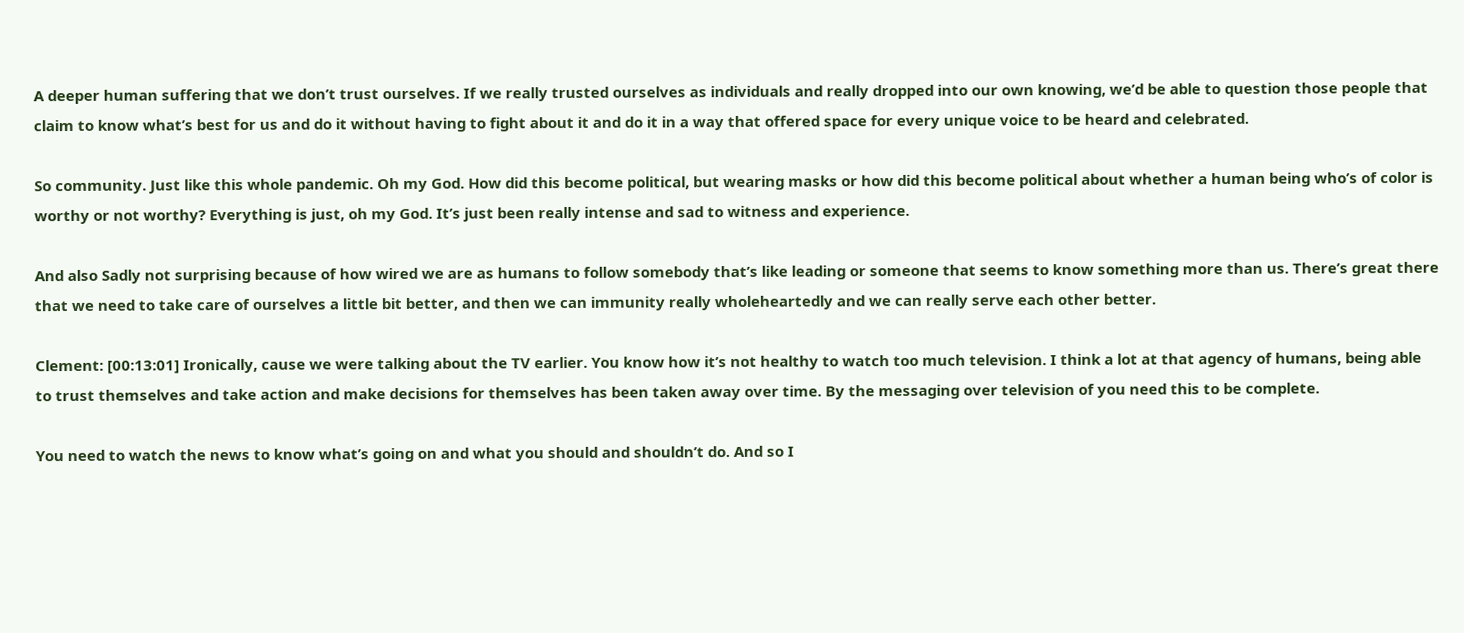A deeper human suffering that we don’t trust ourselves. If we really trusted ourselves as individuals and really dropped into our own knowing, we’d be able to question those people that claim to know what’s best for us and do it without having to fight about it and do it in a way that offered space for every unique voice to be heard and celebrated.

So community. Just like this whole pandemic. Oh my God. How did this become political, but wearing masks or how did this become political about whether a human being who’s of color is worthy or not worthy? Everything is just, oh my God. It’s just been really intense and sad to witness and experience.

And also Sadly not surprising because of how wired we are as humans to follow somebody that’s like leading or someone that seems to know something more than us. There’s great there that we need to take care of ourselves a little bit better, and then we can immunity really wholeheartedly and we can really serve each other better.

Clement: [00:13:01] Ironically, cause we were talking about the TV earlier. You know how it’s not healthy to watch too much television. I think a lot at that agency of humans, being able to trust themselves and take action and make decisions for themselves has been taken away over time. By the messaging over television of you need this to be complete.

You need to watch the news to know what’s going on and what you should and shouldn’t do. And so I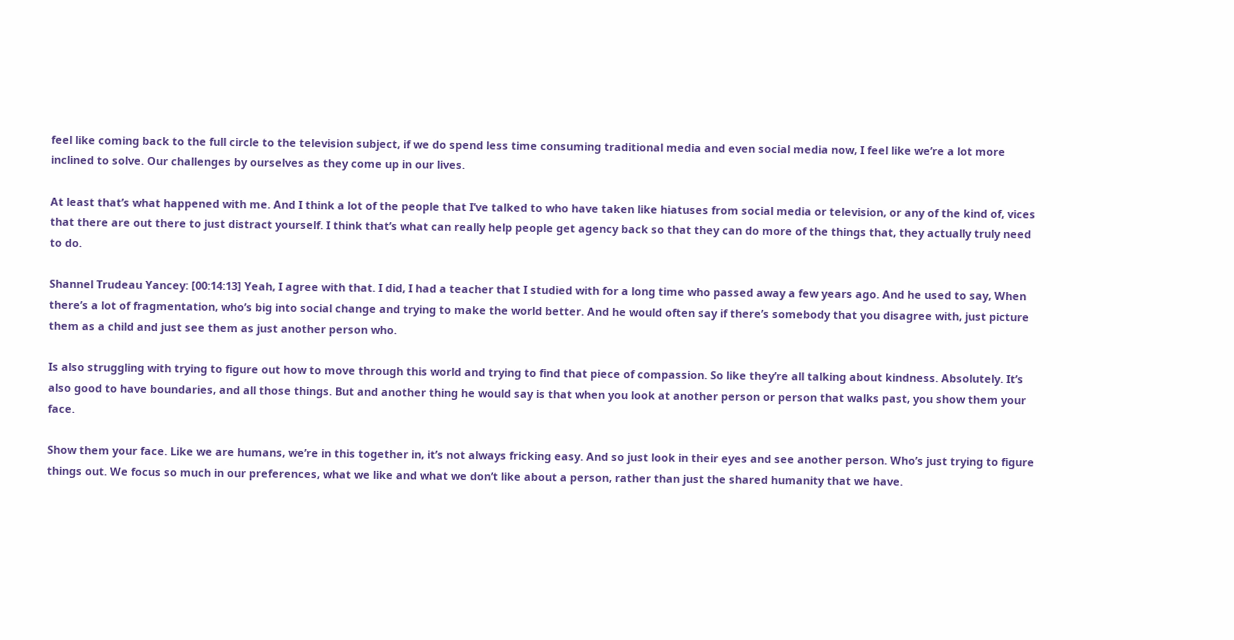feel like coming back to the full circle to the television subject, if we do spend less time consuming traditional media and even social media now, I feel like we’re a lot more inclined to solve. Our challenges by ourselves as they come up in our lives.

At least that’s what happened with me. And I think a lot of the people that I’ve talked to who have taken like hiatuses from social media or television, or any of the kind of, vices that there are out there to just distract yourself. I think that’s what can really help people get agency back so that they can do more of the things that, they actually truly need to do.

Shannel Trudeau Yancey: [00:14:13] Yeah, I agree with that. I did, I had a teacher that I studied with for a long time who passed away a few years ago. And he used to say, When there’s a lot of fragmentation, who’s big into social change and trying to make the world better. And he would often say if there’s somebody that you disagree with, just picture them as a child and just see them as just another person who.

Is also struggling with trying to figure out how to move through this world and trying to find that piece of compassion. So like they’re all talking about kindness. Absolutely. It’s also good to have boundaries, and all those things. But and another thing he would say is that when you look at another person or person that walks past, you show them your face.

Show them your face. Like we are humans, we’re in this together in, it’s not always fricking easy. And so just look in their eyes and see another person. Who’s just trying to figure things out. We focus so much in our preferences, what we like and what we don’t like about a person, rather than just the shared humanity that we have.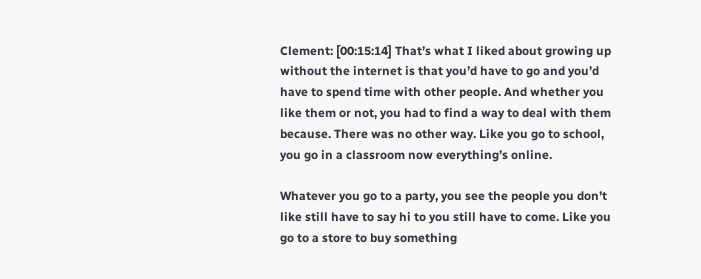Clement: [00:15:14] That’s what I liked about growing up without the internet is that you’d have to go and you’d have to spend time with other people. And whether you like them or not, you had to find a way to deal with them because. There was no other way. Like you go to school, you go in a classroom now everything’s online.

Whatever you go to a party, you see the people you don’t like still have to say hi to you still have to come. Like you go to a store to buy something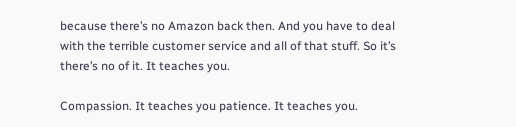because there’s no Amazon back then. And you have to deal with the terrible customer service and all of that stuff. So it’s there’s no of it. It teaches you.

Compassion. It teaches you patience. It teaches you.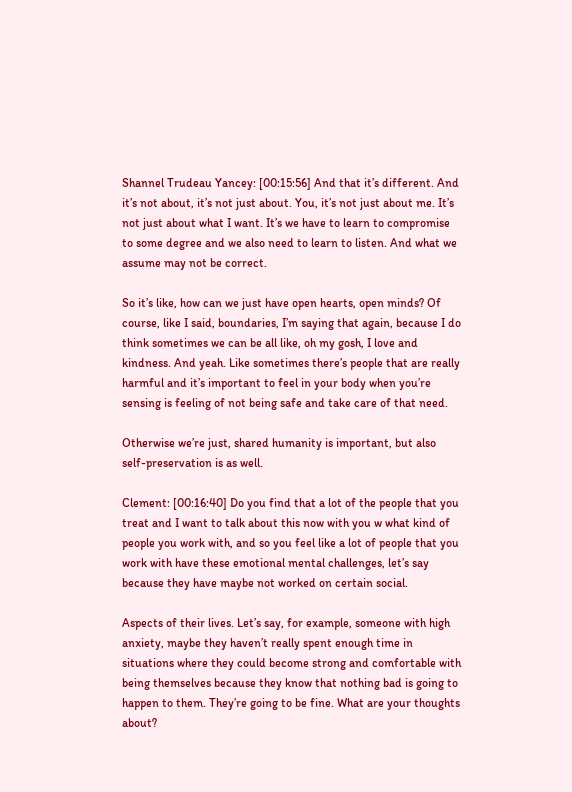Shannel Trudeau Yancey: [00:15:56] And that it’s different. And it’s not about, it’s not just about. You, it’s not just about me. It’s not just about what I want. It’s we have to learn to compromise to some degree and we also need to learn to listen. And what we assume may not be correct.

So it’s like, how can we just have open hearts, open minds? Of course, like I said, boundaries, I’m saying that again, because I do think sometimes we can be all like, oh my gosh, I love and kindness. And yeah. Like sometimes there’s people that are really harmful and it’s important to feel in your body when you’re sensing is feeling of not being safe and take care of that need.

Otherwise we’re just, shared humanity is important, but also self-preservation is as well.

Clement: [00:16:40] Do you find that a lot of the people that you treat and I want to talk about this now with you w what kind of people you work with, and so you feel like a lot of people that you work with have these emotional mental challenges, let’s say because they have maybe not worked on certain social.

Aspects of their lives. Let’s say, for example, someone with high anxiety, maybe they haven’t really spent enough time in situations where they could become strong and comfortable with being themselves because they know that nothing bad is going to happen to them. They’re going to be fine. What are your thoughts about?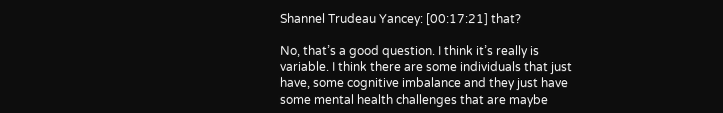Shannel Trudeau Yancey: [00:17:21] that?

No, that’s a good question. I think it’s really is variable. I think there are some individuals that just have, some cognitive imbalance and they just have some mental health challenges that are maybe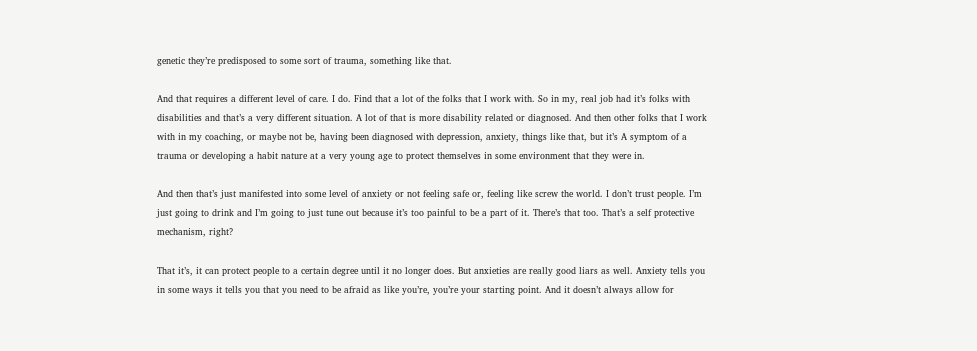genetic they’re predisposed to some sort of trauma, something like that.

And that requires a different level of care. I do. Find that a lot of the folks that I work with. So in my, real job had it’s folks with disabilities and that’s a very different situation. A lot of that is more disability related or diagnosed. And then other folks that I work with in my coaching, or maybe not be, having been diagnosed with depression, anxiety, things like that, but it’s A symptom of a trauma or developing a habit nature at a very young age to protect themselves in some environment that they were in.

And then that’s just manifested into some level of anxiety or not feeling safe or, feeling like screw the world. I don’t trust people. I’m just going to drink and I’m going to just tune out because it’s too painful to be a part of it. There’s that too. That’s a self protective mechanism, right?

That it’s, it can protect people to a certain degree until it no longer does. But anxieties are really good liars as well. Anxiety tells you in some ways it tells you that you need to be afraid as like you’re, you’re your starting point. And it doesn’t always allow for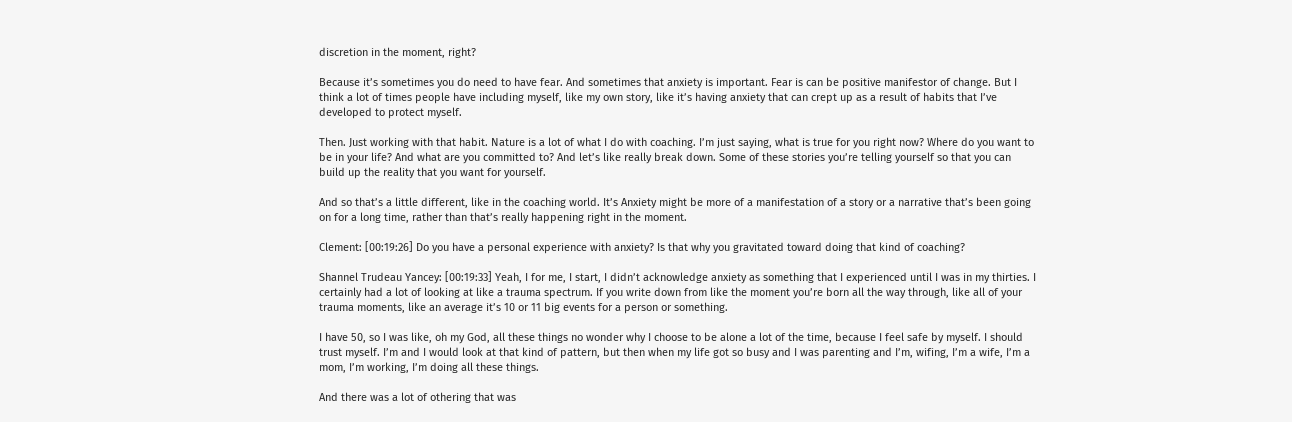discretion in the moment, right?

Because it’s sometimes you do need to have fear. And sometimes that anxiety is important. Fear is can be positive manifestor of change. But I think a lot of times people have including myself, like my own story, like it’s having anxiety that can crept up as a result of habits that I’ve developed to protect myself.

Then. Just working with that habit. Nature is a lot of what I do with coaching. I’m just saying, what is true for you right now? Where do you want to be in your life? And what are you committed to? And let’s like really break down. Some of these stories you’re telling yourself so that you can build up the reality that you want for yourself.

And so that’s a little different, like in the coaching world. It’s Anxiety might be more of a manifestation of a story or a narrative that’s been going on for a long time, rather than that’s really happening right in the moment.

Clement: [00:19:26] Do you have a personal experience with anxiety? Is that why you gravitated toward doing that kind of coaching?

Shannel Trudeau Yancey: [00:19:33] Yeah, I for me, I start, I didn’t acknowledge anxiety as something that I experienced until I was in my thirties. I certainly had a lot of looking at like a trauma spectrum. If you write down from like the moment you’re born all the way through, like all of your trauma moments, like an average it’s 10 or 11 big events for a person or something.

I have 50, so I was like, oh my God, all these things no wonder why I choose to be alone a lot of the time, because I feel safe by myself. I should trust myself. I’m and I would look at that kind of pattern, but then when my life got so busy and I was parenting and I’m, wifing, I’m a wife, I’m a mom, I’m working, I’m doing all these things.

And there was a lot of othering that was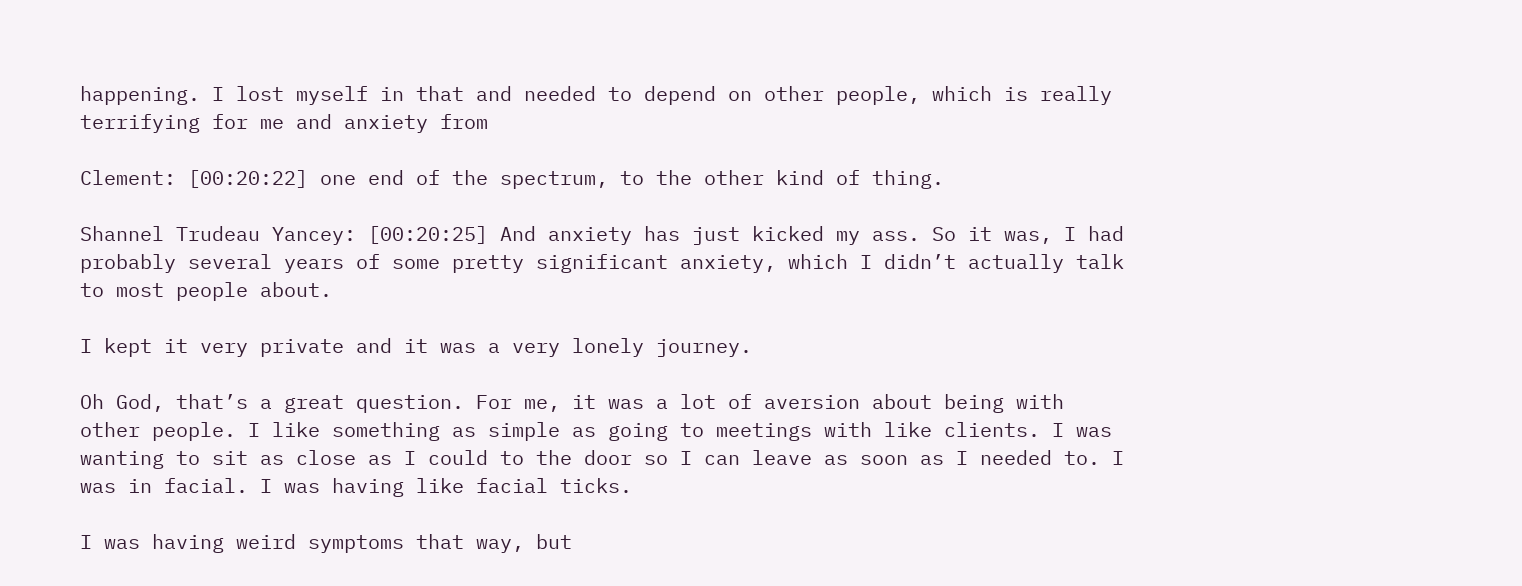happening. I lost myself in that and needed to depend on other people, which is really terrifying for me and anxiety from

Clement: [00:20:22] one end of the spectrum, to the other kind of thing.

Shannel Trudeau Yancey: [00:20:25] And anxiety has just kicked my ass. So it was, I had probably several years of some pretty significant anxiety, which I didn’t actually talk to most people about.

I kept it very private and it was a very lonely journey.

Oh God, that’s a great question. For me, it was a lot of aversion about being with other people. I like something as simple as going to meetings with like clients. I was wanting to sit as close as I could to the door so I can leave as soon as I needed to. I was in facial. I was having like facial ticks.

I was having weird symptoms that way, but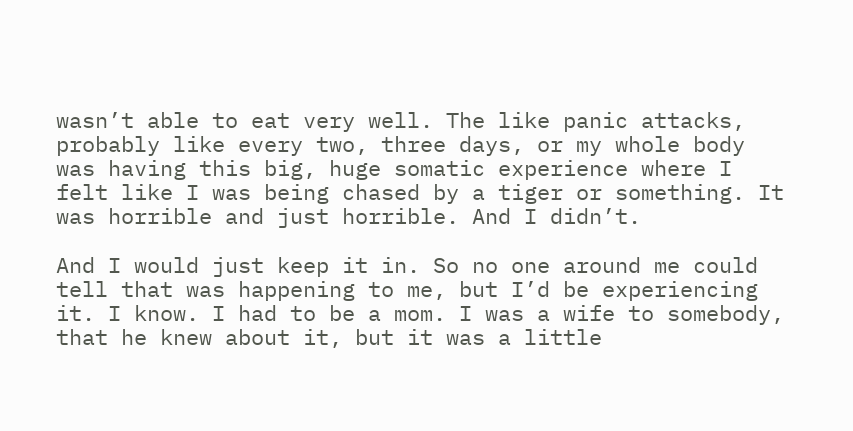wasn’t able to eat very well. The like panic attacks, probably like every two, three days, or my whole body was having this big, huge somatic experience where I felt like I was being chased by a tiger or something. It was horrible and just horrible. And I didn’t.

And I would just keep it in. So no one around me could tell that was happening to me, but I’d be experiencing it. I know. I had to be a mom. I was a wife to somebody, that he knew about it, but it was a little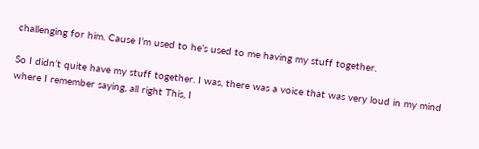challenging for him. Cause I’m used to he’s used to me having my stuff together.

So I didn’t quite have my stuff together. I was, there was a voice that was very loud in my mind where I remember saying, all right This, I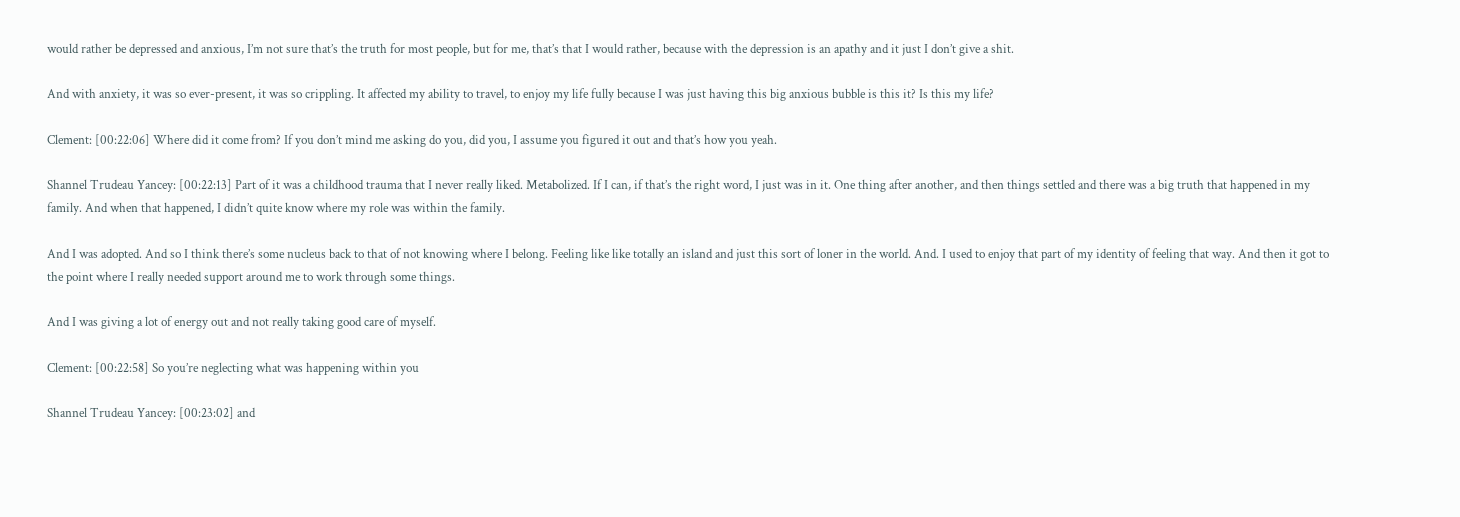would rather be depressed and anxious, I’m not sure that’s the truth for most people, but for me, that’s that I would rather, because with the depression is an apathy and it just I don’t give a shit.

And with anxiety, it was so ever-present, it was so crippling. It affected my ability to travel, to enjoy my life fully because I was just having this big anxious bubble is this it? Is this my life?

Clement: [00:22:06] Where did it come from? If you don’t mind me asking do you, did you, I assume you figured it out and that’s how you yeah.

Shannel Trudeau Yancey: [00:22:13] Part of it was a childhood trauma that I never really liked. Metabolized. If I can, if that’s the right word, I just was in it. One thing after another, and then things settled and there was a big truth that happened in my family. And when that happened, I didn’t quite know where my role was within the family.

And I was adopted. And so I think there’s some nucleus back to that of not knowing where I belong. Feeling like like totally an island and just this sort of loner in the world. And. I used to enjoy that part of my identity of feeling that way. And then it got to the point where I really needed support around me to work through some things.

And I was giving a lot of energy out and not really taking good care of myself.

Clement: [00:22:58] So you’re neglecting what was happening within you

Shannel Trudeau Yancey: [00:23:02] and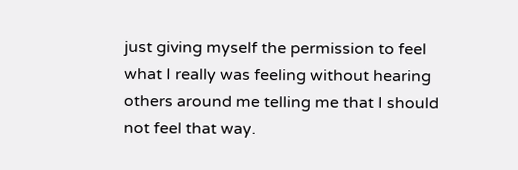just giving myself the permission to feel what I really was feeling without hearing others around me telling me that I should not feel that way.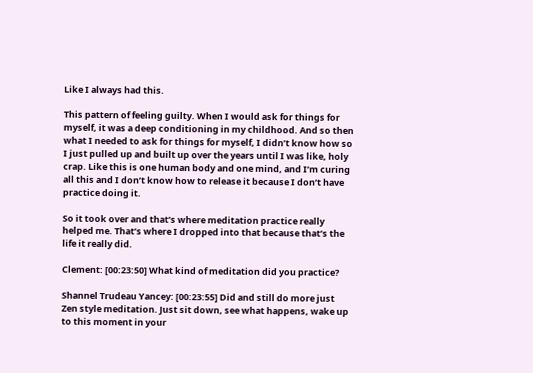Like I always had this.

This pattern of feeling guilty. When I would ask for things for myself, it was a deep conditioning in my childhood. And so then what I needed to ask for things for myself, I didn’t know how so I just pulled up and built up over the years until I was like, holy crap. Like this is one human body and one mind, and I’m curing all this and I don’t know how to release it because I don’t have practice doing it.

So it took over and that’s where meditation practice really helped me. That’s where I dropped into that because that’s the life it really did.

Clement: [00:23:50] What kind of meditation did you practice?

Shannel Trudeau Yancey: [00:23:55] Did and still do more just Zen style meditation. Just sit down, see what happens, wake up to this moment in your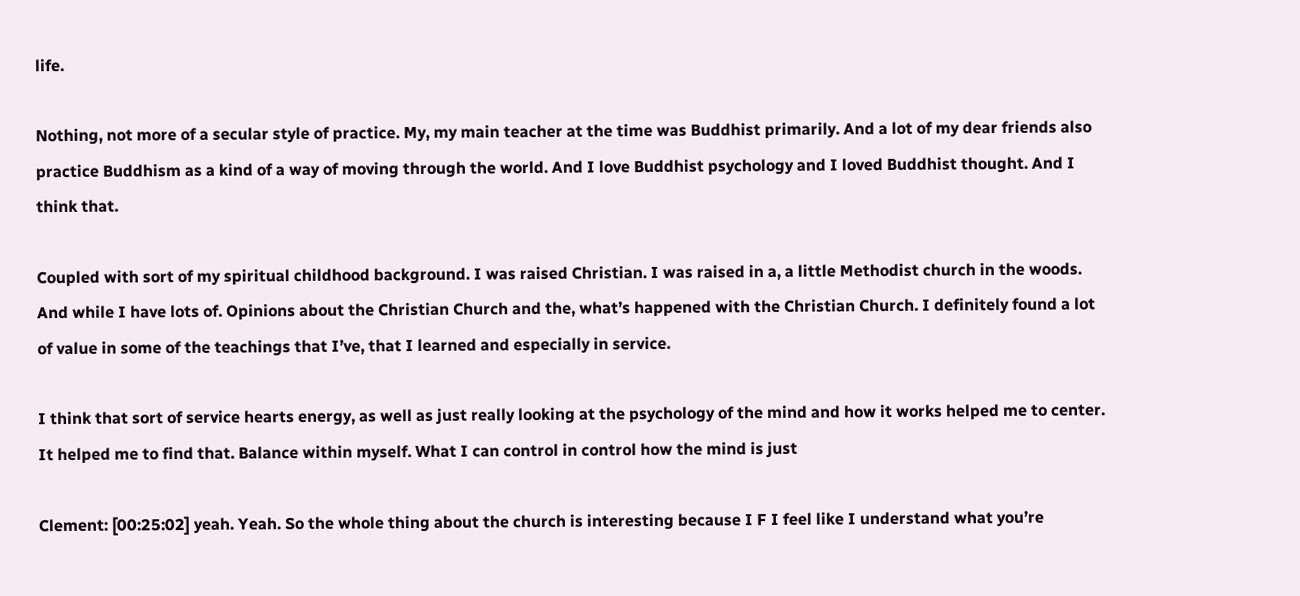life.

Nothing, not more of a secular style of practice. My, my main teacher at the time was Buddhist primarily. And a lot of my dear friends also practice Buddhism as a kind of a way of moving through the world. And I love Buddhist psychology and I loved Buddhist thought. And I think that.

Coupled with sort of my spiritual childhood background. I was raised Christian. I was raised in a, a little Methodist church in the woods. And while I have lots of. Opinions about the Christian Church and the, what’s happened with the Christian Church. I definitely found a lot of value in some of the teachings that I’ve, that I learned and especially in service.

I think that sort of service hearts energy, as well as just really looking at the psychology of the mind and how it works helped me to center. It helped me to find that. Balance within myself. What I can control in control how the mind is just

Clement: [00:25:02] yeah. Yeah. So the whole thing about the church is interesting because I F I feel like I understand what you’re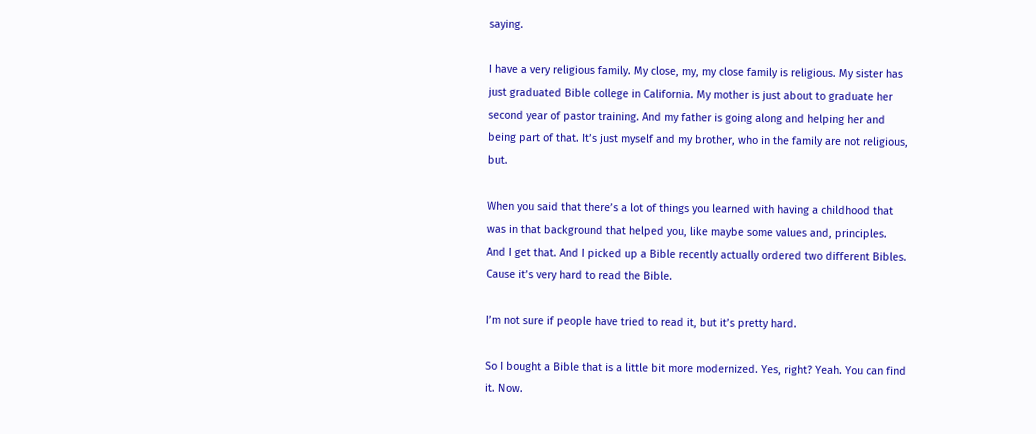saying.

I have a very religious family. My close, my, my close family is religious. My sister has just graduated Bible college in California. My mother is just about to graduate her second year of pastor training. And my father is going along and helping her and being part of that. It’s just myself and my brother, who in the family are not religious, but.

When you said that there’s a lot of things you learned with having a childhood that was in that background that helped you, like maybe some values and, principles. And I get that. And I picked up a Bible recently actually ordered two different Bibles. Cause it’s very hard to read the Bible.

I’m not sure if people have tried to read it, but it’s pretty hard.

So I bought a Bible that is a little bit more modernized. Yes, right? Yeah. You can find it. Now.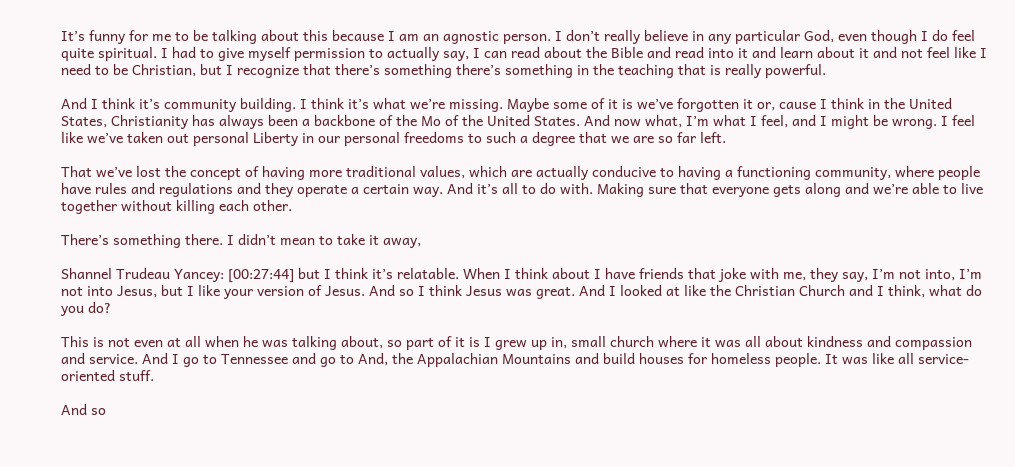It’s funny for me to be talking about this because I am an agnostic person. I don’t really believe in any particular God, even though I do feel quite spiritual. I had to give myself permission to actually say, I can read about the Bible and read into it and learn about it and not feel like I need to be Christian, but I recognize that there’s something there’s something in the teaching that is really powerful.

And I think it’s community building. I think it’s what we’re missing. Maybe some of it is we’ve forgotten it or, cause I think in the United States, Christianity has always been a backbone of the Mo of the United States. And now what, I’m what I feel, and I might be wrong. I feel like we’ve taken out personal Liberty in our personal freedoms to such a degree that we are so far left.

That we’ve lost the concept of having more traditional values, which are actually conducive to having a functioning community, where people have rules and regulations and they operate a certain way. And it’s all to do with. Making sure that everyone gets along and we’re able to live together without killing each other.

There’s something there. I didn’t mean to take it away,

Shannel Trudeau Yancey: [00:27:44] but I think it’s relatable. When I think about I have friends that joke with me, they say, I’m not into, I’m not into Jesus, but I like your version of Jesus. And so I think Jesus was great. And I looked at like the Christian Church and I think, what do you do?

This is not even at all when he was talking about, so part of it is I grew up in, small church where it was all about kindness and compassion and service. And I go to Tennessee and go to And, the Appalachian Mountains and build houses for homeless people. It was like all service-oriented stuff.

And so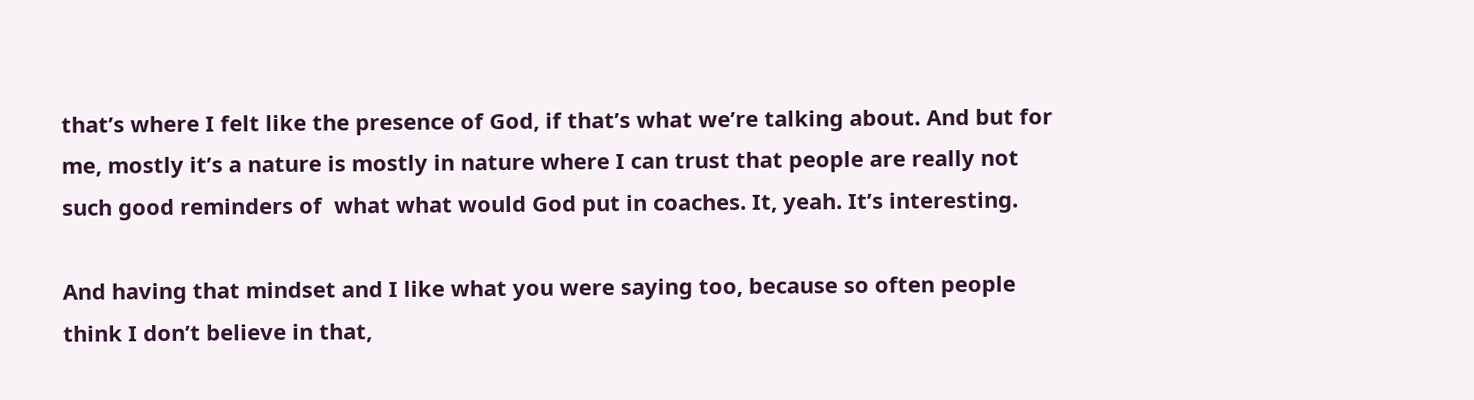that’s where I felt like the presence of God, if that’s what we’re talking about. And but for me, mostly it’s a nature is mostly in nature where I can trust that people are really not such good reminders of  what what would God put in coaches. It, yeah. It’s interesting.

And having that mindset and I like what you were saying too, because so often people think I don’t believe in that,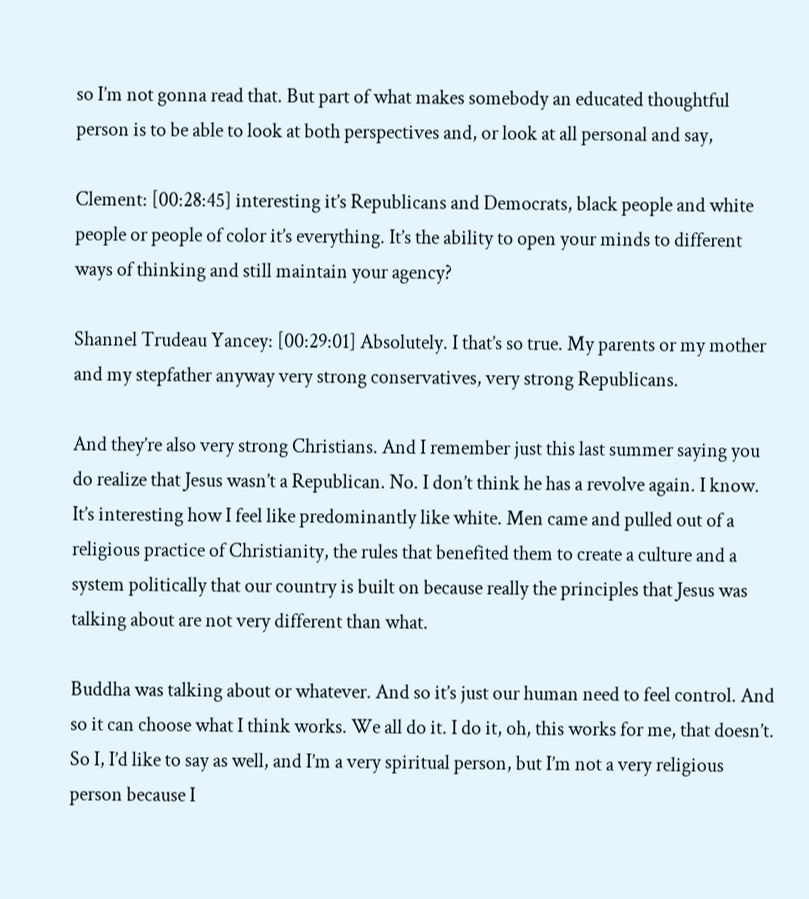so I’m not gonna read that. But part of what makes somebody an educated thoughtful person is to be able to look at both perspectives and, or look at all personal and say,

Clement: [00:28:45] interesting it’s Republicans and Democrats, black people and white people or people of color it’s everything. It’s the ability to open your minds to different ways of thinking and still maintain your agency?

Shannel Trudeau Yancey: [00:29:01] Absolutely. I that’s so true. My parents or my mother and my stepfather anyway very strong conservatives, very strong Republicans.

And they’re also very strong Christians. And I remember just this last summer saying you do realize that Jesus wasn’t a Republican. No. I don’t think he has a revolve again. I know. It’s interesting how I feel like predominantly like white. Men came and pulled out of a religious practice of Christianity, the rules that benefited them to create a culture and a system politically that our country is built on because really the principles that Jesus was talking about are not very different than what.

Buddha was talking about or whatever. And so it’s just our human need to feel control. And so it can choose what I think works. We all do it. I do it, oh, this works for me, that doesn’t. So I, I’d like to say as well, and I’m a very spiritual person, but I’m not a very religious person because I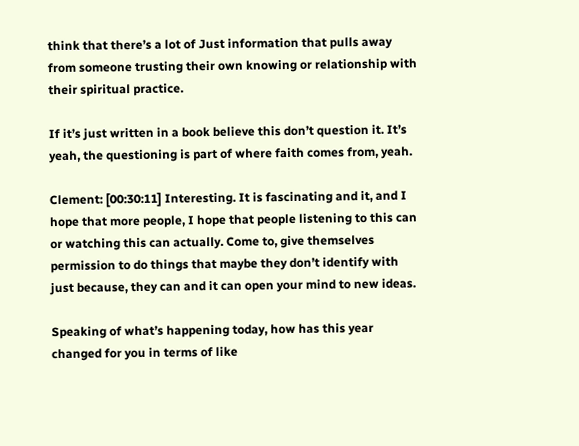think that there’s a lot of Just information that pulls away from someone trusting their own knowing or relationship with their spiritual practice.

If it’s just written in a book believe this don’t question it. It’s yeah, the questioning is part of where faith comes from, yeah.

Clement: [00:30:11] Interesting. It is fascinating and it, and I hope that more people, I hope that people listening to this can or watching this can actually. Come to, give themselves permission to do things that maybe they don’t identify with just because, they can and it can open your mind to new ideas.

Speaking of what’s happening today, how has this year changed for you in terms of like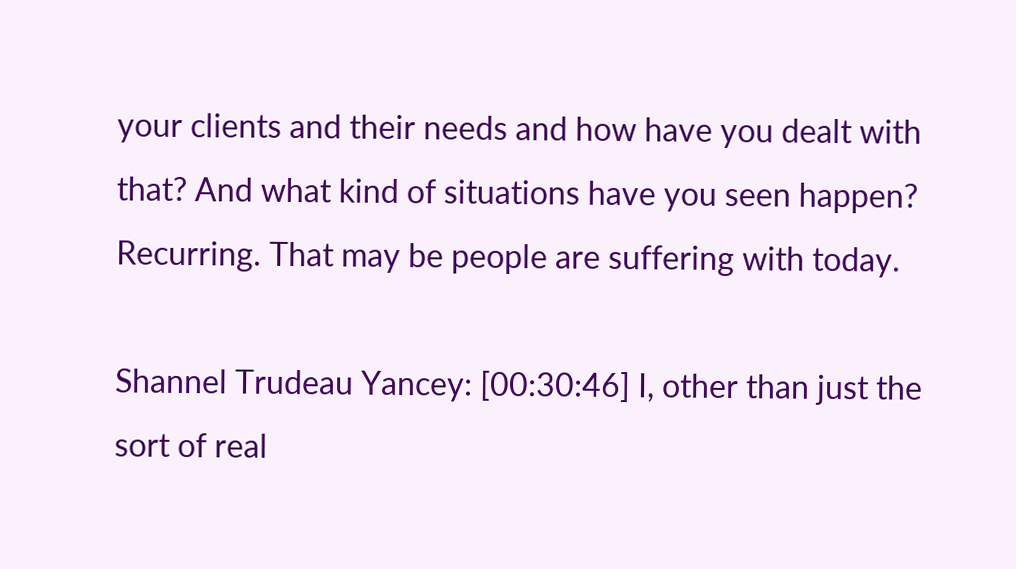your clients and their needs and how have you dealt with that? And what kind of situations have you seen happen? Recurring. That may be people are suffering with today.

Shannel Trudeau Yancey: [00:30:46] I, other than just the sort of real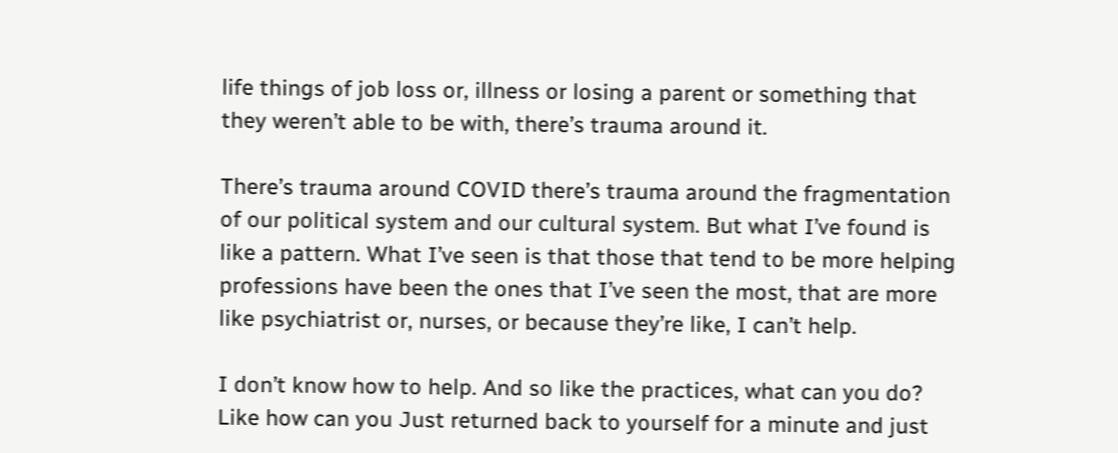life things of job loss or, illness or losing a parent or something that they weren’t able to be with, there’s trauma around it.

There’s trauma around COVID there’s trauma around the fragmentation of our political system and our cultural system. But what I’ve found is like a pattern. What I’ve seen is that those that tend to be more helping professions have been the ones that I’ve seen the most, that are more like psychiatrist or, nurses, or because they’re like, I can’t help.

I don’t know how to help. And so like the practices, what can you do? Like how can you Just returned back to yourself for a minute and just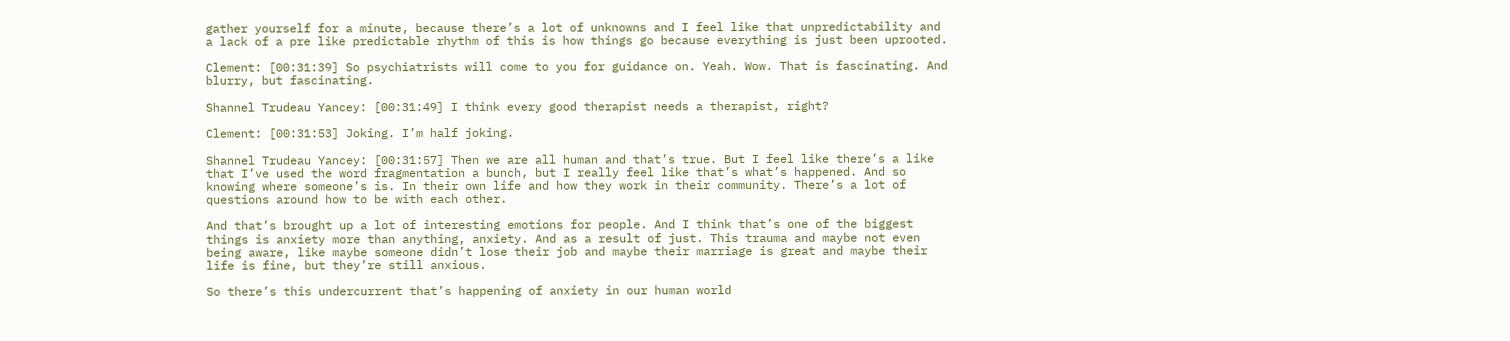gather yourself for a minute, because there’s a lot of unknowns and I feel like that unpredictability and a lack of a pre like predictable rhythm of this is how things go because everything is just been uprooted.

Clement: [00:31:39] So psychiatrists will come to you for guidance on. Yeah. Wow. That is fascinating. And blurry, but fascinating.

Shannel Trudeau Yancey: [00:31:49] I think every good therapist needs a therapist, right?

Clement: [00:31:53] Joking. I’m half joking.

Shannel Trudeau Yancey: [00:31:57] Then we are all human and that’s true. But I feel like there’s a like that I’ve used the word fragmentation a bunch, but I really feel like that’s what’s happened. And so knowing where someone’s is. In their own life and how they work in their community. There’s a lot of questions around how to be with each other.

And that’s brought up a lot of interesting emotions for people. And I think that’s one of the biggest things is anxiety more than anything, anxiety. And as a result of just. This trauma and maybe not even being aware, like maybe someone didn’t lose their job and maybe their marriage is great and maybe their life is fine, but they’re still anxious.

So there’s this undercurrent that’s happening of anxiety in our human world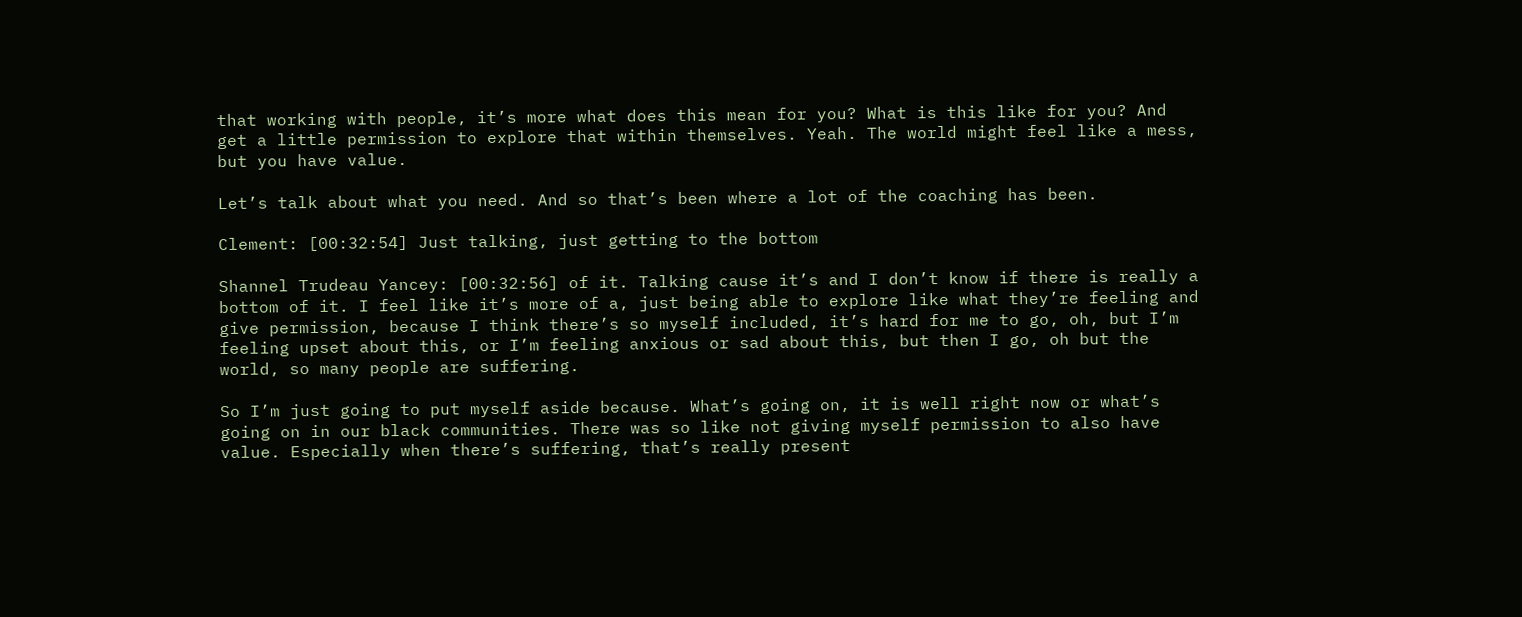that working with people, it’s more what does this mean for you? What is this like for you? And get a little permission to explore that within themselves. Yeah. The world might feel like a mess, but you have value.

Let’s talk about what you need. And so that’s been where a lot of the coaching has been.

Clement: [00:32:54] Just talking, just getting to the bottom

Shannel Trudeau Yancey: [00:32:56] of it. Talking cause it’s and I don’t know if there is really a bottom of it. I feel like it’s more of a, just being able to explore like what they’re feeling and give permission, because I think there’s so myself included, it’s hard for me to go, oh, but I’m feeling upset about this, or I’m feeling anxious or sad about this, but then I go, oh but the world, so many people are suffering.

So I’m just going to put myself aside because. What’s going on, it is well right now or what’s going on in our black communities. There was so like not giving myself permission to also have value. Especially when there’s suffering, that’s really present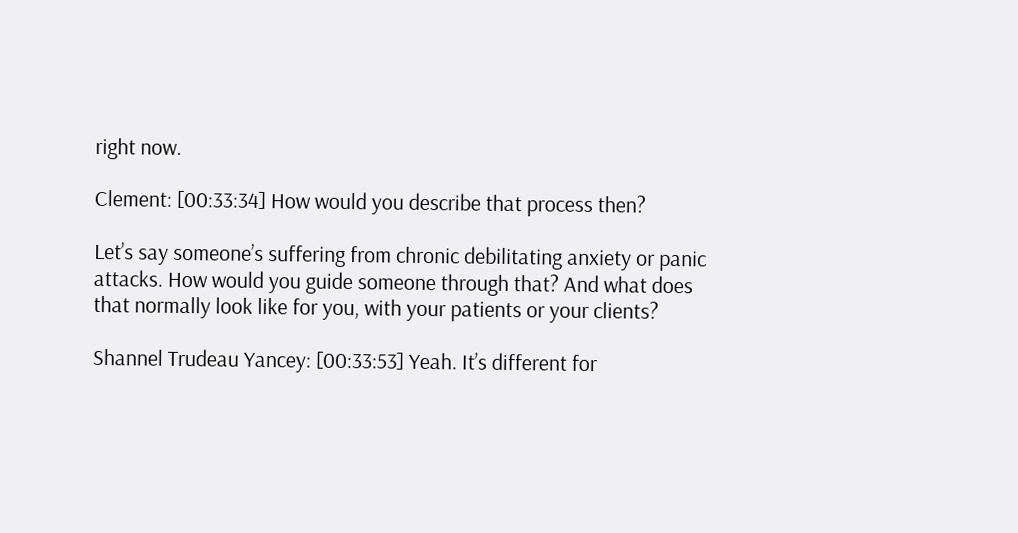right now.

Clement: [00:33:34] How would you describe that process then?

Let’s say someone’s suffering from chronic debilitating anxiety or panic attacks. How would you guide someone through that? And what does that normally look like for you, with your patients or your clients?

Shannel Trudeau Yancey: [00:33:53] Yeah. It’s different for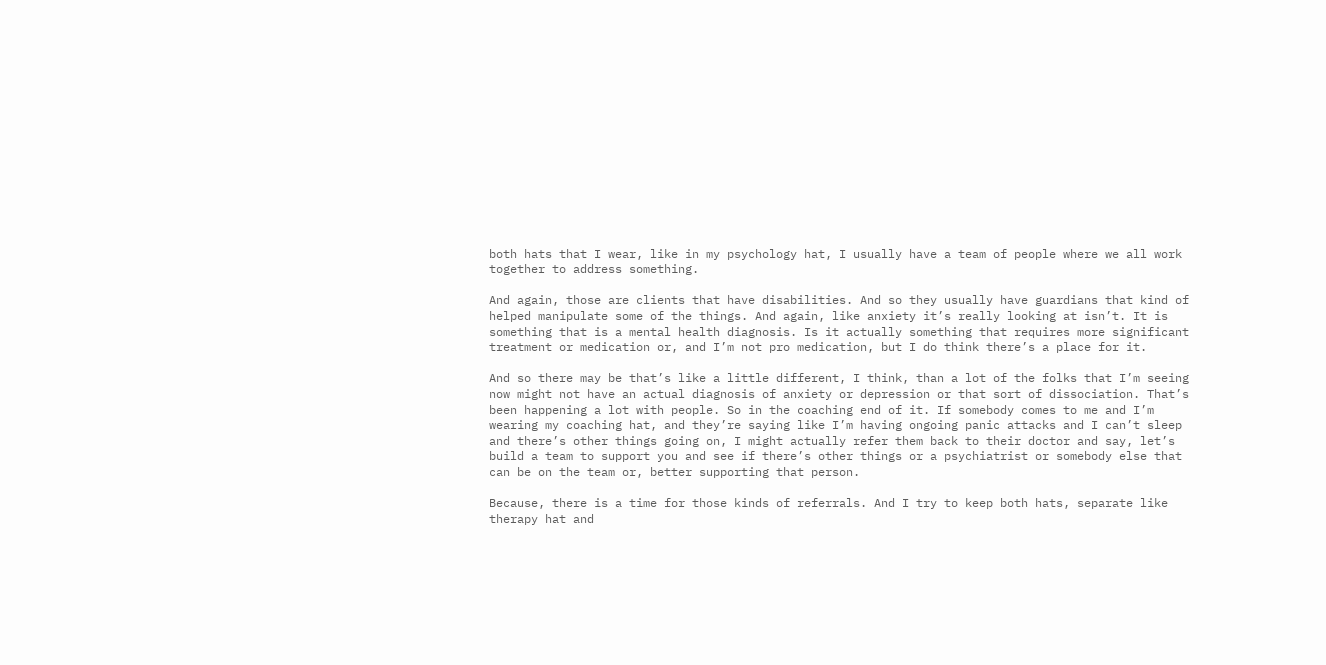both hats that I wear, like in my psychology hat, I usually have a team of people where we all work together to address something.

And again, those are clients that have disabilities. And so they usually have guardians that kind of helped manipulate some of the things. And again, like anxiety it’s really looking at isn’t. It is something that is a mental health diagnosis. Is it actually something that requires more significant treatment or medication or, and I’m not pro medication, but I do think there’s a place for it.

And so there may be that’s like a little different, I think, than a lot of the folks that I’m seeing now might not have an actual diagnosis of anxiety or depression or that sort of dissociation. That’s been happening a lot with people. So in the coaching end of it. If somebody comes to me and I’m wearing my coaching hat, and they’re saying like I’m having ongoing panic attacks and I can’t sleep and there’s other things going on, I might actually refer them back to their doctor and say, let’s build a team to support you and see if there’s other things or a psychiatrist or somebody else that can be on the team or, better supporting that person.

Because, there is a time for those kinds of referrals. And I try to keep both hats, separate like therapy hat and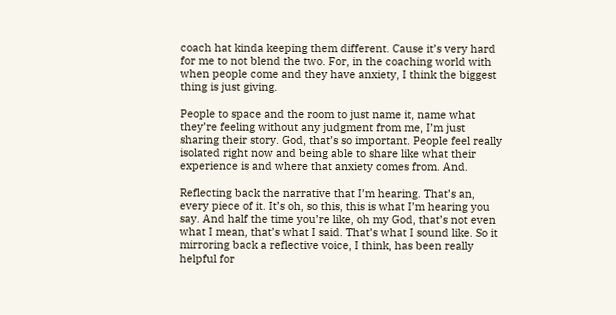coach hat kinda keeping them different. Cause it’s very hard for me to not blend the two. For, in the coaching world with when people come and they have anxiety, I think the biggest thing is just giving.

People to space and the room to just name it, name what they’re feeling without any judgment from me, I’m just sharing their story. God, that’s so important. People feel really isolated right now and being able to share like what their experience is and where that anxiety comes from. And.

Reflecting back the narrative that I’m hearing. That’s an, every piece of it. It’s oh, so this, this is what I’m hearing you say. And half the time you’re like, oh my God, that’s not even what I mean, that’s what I said. That’s what I sound like. So it mirroring back a reflective voice, I think, has been really helpful for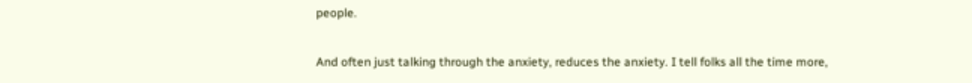people.

And often just talking through the anxiety, reduces the anxiety. I tell folks all the time more,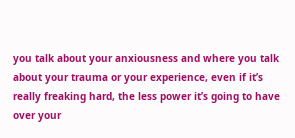you talk about your anxiousness and where you talk about your trauma or your experience, even if it’s really freaking hard, the less power it’s going to have over your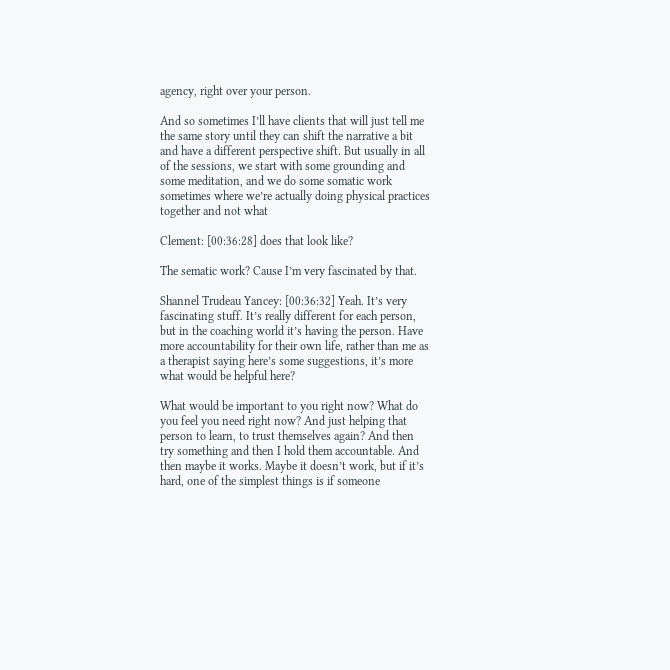agency, right over your person.

And so sometimes I’ll have clients that will just tell me the same story until they can shift the narrative a bit and have a different perspective shift. But usually in all of the sessions, we start with some grounding and some meditation, and we do some somatic work sometimes where we’re actually doing physical practices together and not what

Clement: [00:36:28] does that look like?

The sematic work? Cause I’m very fascinated by that.

Shannel Trudeau Yancey: [00:36:32] Yeah. It’s very fascinating stuff. It’s really different for each person, but in the coaching world it’s having the person. Have more accountability for their own life, rather than me as a therapist saying here’s some suggestions, it’s more what would be helpful here?

What would be important to you right now? What do you feel you need right now? And just helping that person to learn, to trust themselves again? And then try something and then I hold them accountable. And then maybe it works. Maybe it doesn’t work, but if it’s hard, one of the simplest things is if someone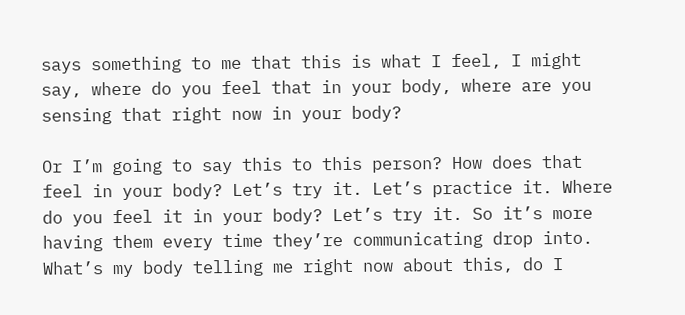says something to me that this is what I feel, I might say, where do you feel that in your body, where are you sensing that right now in your body?

Or I’m going to say this to this person? How does that feel in your body? Let’s try it. Let’s practice it. Where do you feel it in your body? Let’s try it. So it’s more having them every time they’re communicating drop into. What’s my body telling me right now about this, do I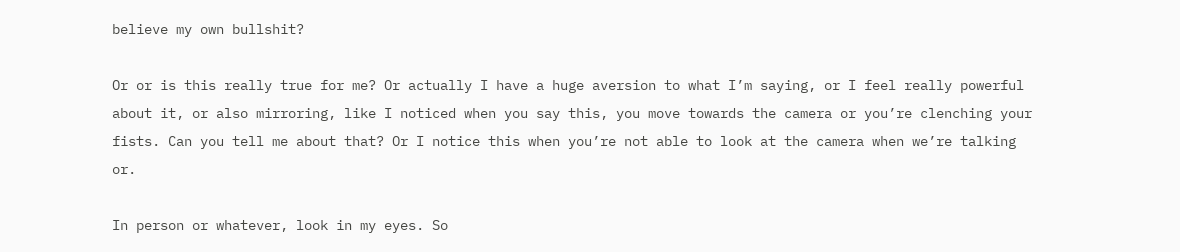believe my own bullshit?

Or or is this really true for me? Or actually I have a huge aversion to what I’m saying, or I feel really powerful about it, or also mirroring, like I noticed when you say this, you move towards the camera or you’re clenching your fists. Can you tell me about that? Or I notice this when you’re not able to look at the camera when we’re talking or.

In person or whatever, look in my eyes. So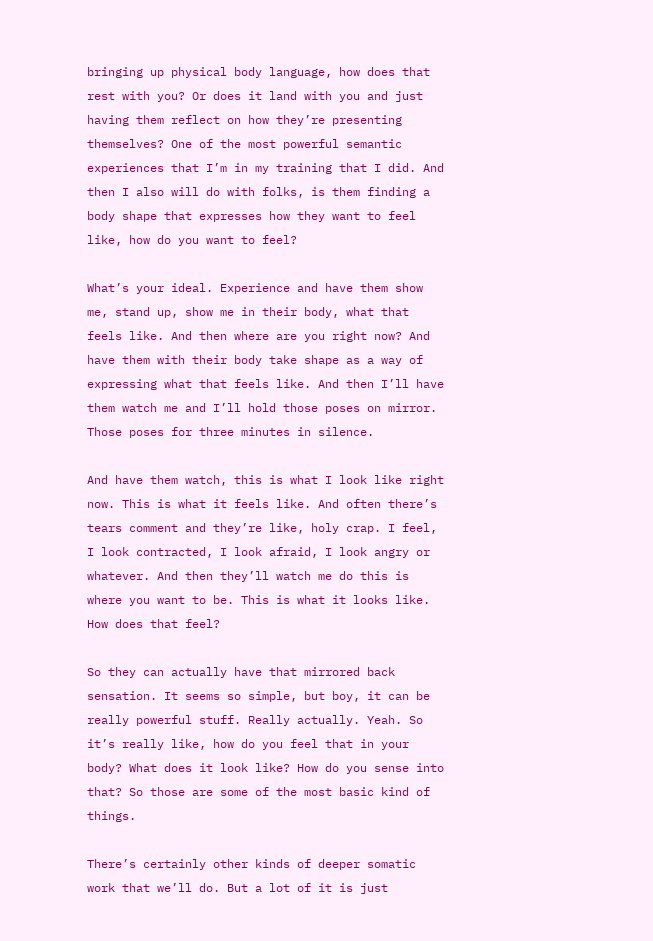bringing up physical body language, how does that rest with you? Or does it land with you and just having them reflect on how they’re presenting themselves? One of the most powerful semantic experiences that I’m in my training that I did. And then I also will do with folks, is them finding a body shape that expresses how they want to feel like, how do you want to feel?

What’s your ideal. Experience and have them show me, stand up, show me in their body, what that feels like. And then where are you right now? And have them with their body take shape as a way of expressing what that feels like. And then I’ll have them watch me and I’ll hold those poses on mirror. Those poses for three minutes in silence.

And have them watch, this is what I look like right now. This is what it feels like. And often there’s tears comment and they’re like, holy crap. I feel, I look contracted, I look afraid, I look angry or whatever. And then they’ll watch me do this is where you want to be. This is what it looks like. How does that feel?

So they can actually have that mirrored back sensation. It seems so simple, but boy, it can be really powerful stuff. Really actually. Yeah. So it’s really like, how do you feel that in your body? What does it look like? How do you sense into that? So those are some of the most basic kind of things.

There’s certainly other kinds of deeper somatic work that we’ll do. But a lot of it is just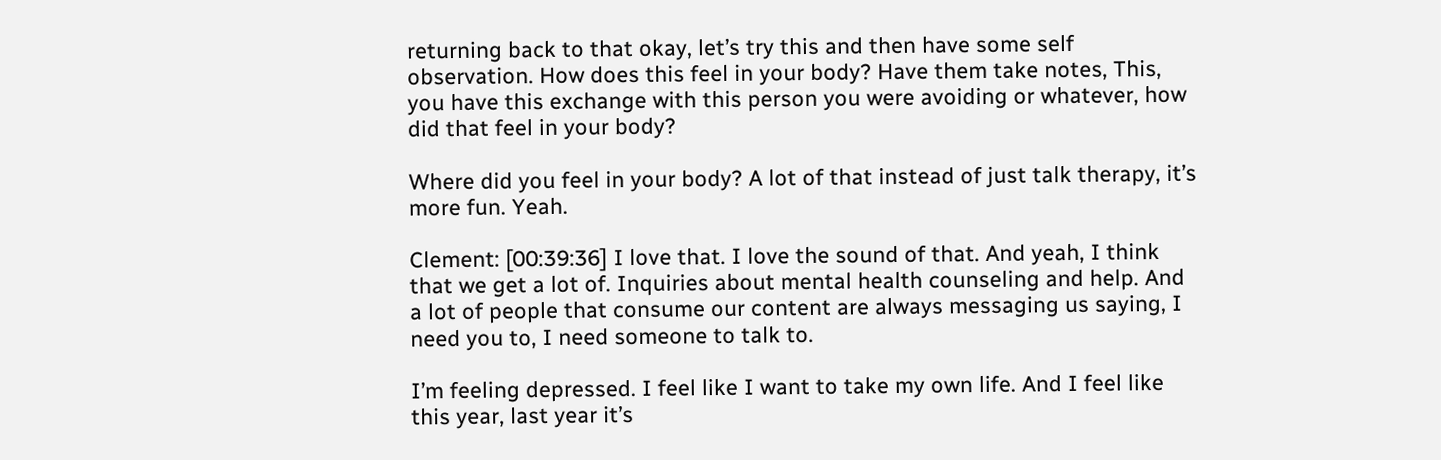returning back to that okay, let’s try this and then have some self observation. How does this feel in your body? Have them take notes, This, you have this exchange with this person you were avoiding or whatever, how did that feel in your body?

Where did you feel in your body? A lot of that instead of just talk therapy, it’s more fun. Yeah.

Clement: [00:39:36] I love that. I love the sound of that. And yeah, I think that we get a lot of. Inquiries about mental health counseling and help. And a lot of people that consume our content are always messaging us saying, I need you to, I need someone to talk to.

I’m feeling depressed. I feel like I want to take my own life. And I feel like this year, last year it’s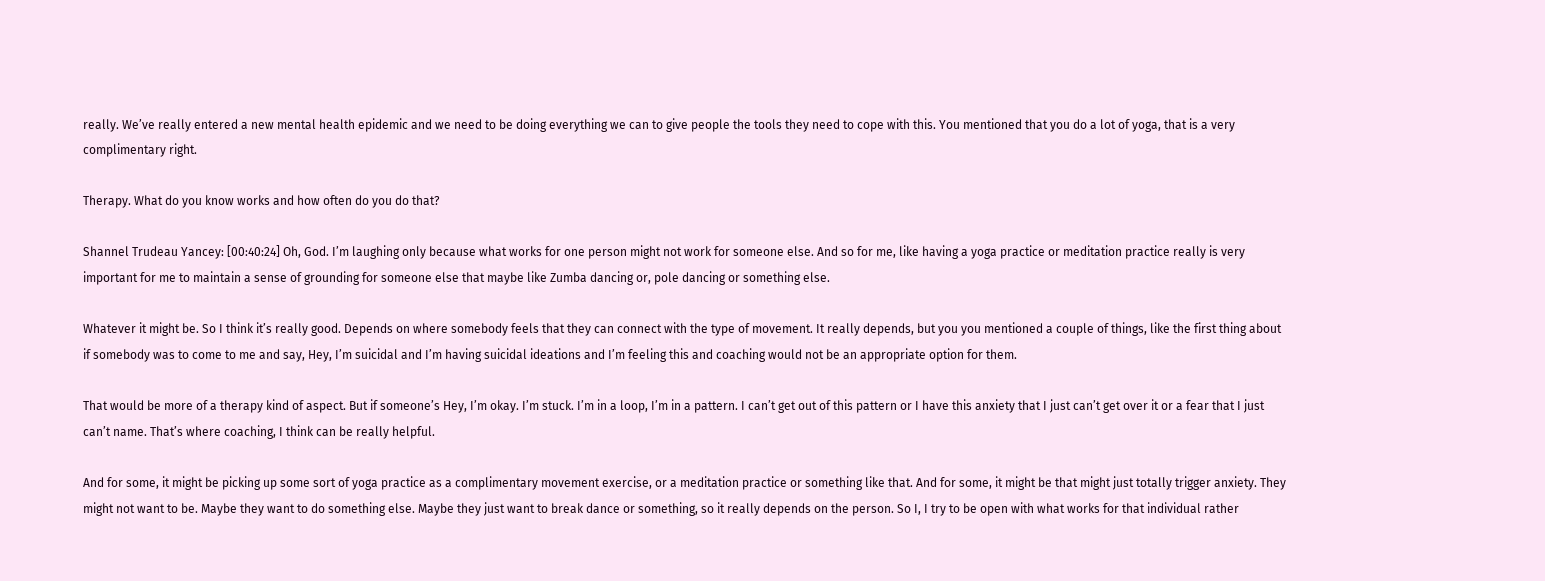really. We’ve really entered a new mental health epidemic and we need to be doing everything we can to give people the tools they need to cope with this. You mentioned that you do a lot of yoga, that is a very complimentary right.

Therapy. What do you know works and how often do you do that?

Shannel Trudeau Yancey: [00:40:24] Oh, God. I’m laughing only because what works for one person might not work for someone else. And so for me, like having a yoga practice or meditation practice really is very important for me to maintain a sense of grounding for someone else that maybe like Zumba dancing or, pole dancing or something else.

Whatever it might be. So I think it’s really good. Depends on where somebody feels that they can connect with the type of movement. It really depends, but you you mentioned a couple of things, like the first thing about if somebody was to come to me and say, Hey, I’m suicidal and I’m having suicidal ideations and I’m feeling this and coaching would not be an appropriate option for them.

That would be more of a therapy kind of aspect. But if someone’s Hey, I’m okay. I’m stuck. I’m in a loop, I’m in a pattern. I can’t get out of this pattern or I have this anxiety that I just can’t get over it or a fear that I just can’t name. That’s where coaching, I think can be really helpful.

And for some, it might be picking up some sort of yoga practice as a complimentary movement exercise, or a meditation practice or something like that. And for some, it might be that might just totally trigger anxiety. They might not want to be. Maybe they want to do something else. Maybe they just want to break dance or something, so it really depends on the person. So I, I try to be open with what works for that individual rather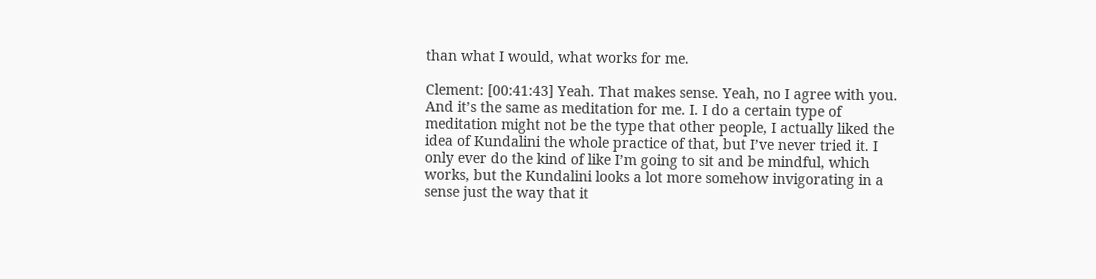than what I would, what works for me.

Clement: [00:41:43] Yeah. That makes sense. Yeah, no I agree with you. And it’s the same as meditation for me. I. I do a certain type of meditation might not be the type that other people, I actually liked the idea of Kundalini the whole practice of that, but I’ve never tried it. I only ever do the kind of like I’m going to sit and be mindful, which works, but the Kundalini looks a lot more somehow invigorating in a sense just the way that it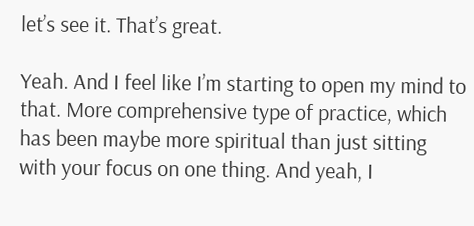let’s see it. That’s great.

Yeah. And I feel like I’m starting to open my mind to that. More comprehensive type of practice, which has been maybe more spiritual than just sitting with your focus on one thing. And yeah, I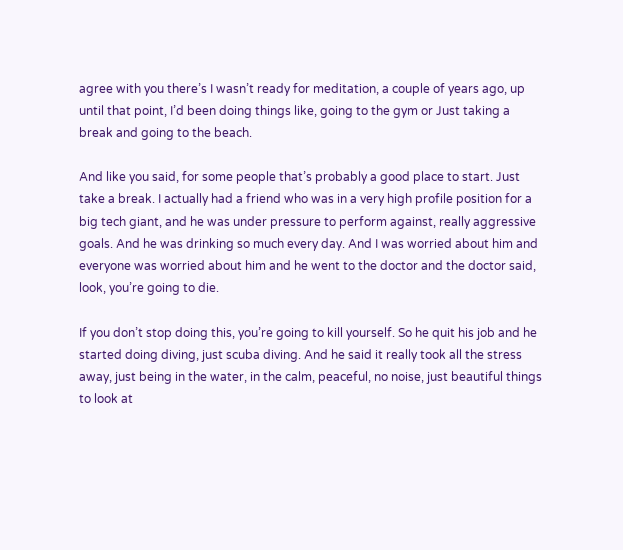agree with you there’s I wasn’t ready for meditation, a couple of years ago, up until that point, I’d been doing things like, going to the gym or Just taking a break and going to the beach.

And like you said, for some people that’s probably a good place to start. Just take a break. I actually had a friend who was in a very high profile position for a big tech giant, and he was under pressure to perform against, really aggressive goals. And he was drinking so much every day. And I was worried about him and everyone was worried about him and he went to the doctor and the doctor said, look, you’re going to die.

If you don’t stop doing this, you’re going to kill yourself. So he quit his job and he started doing diving, just scuba diving. And he said it really took all the stress away, just being in the water, in the calm, peaceful, no noise, just beautiful things to look at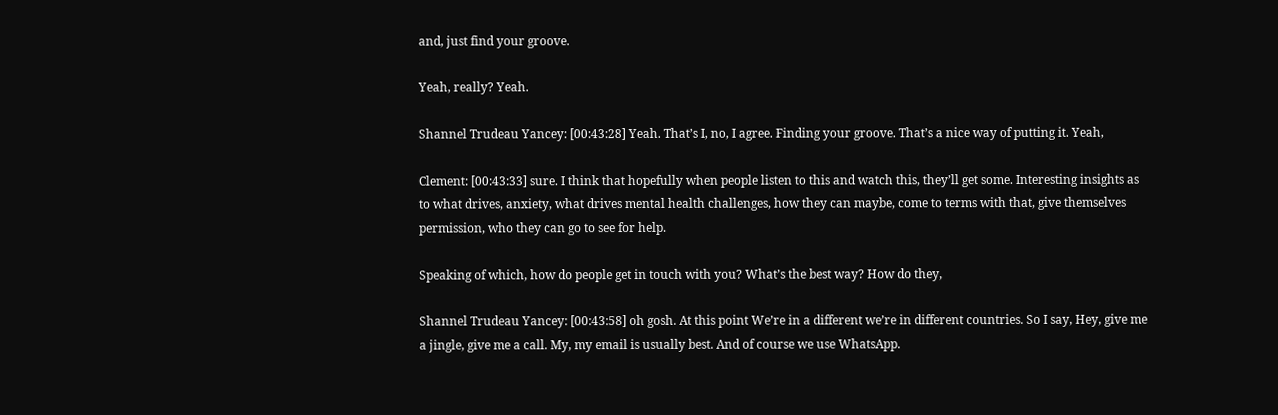and, just find your groove.

Yeah, really? Yeah.

Shannel Trudeau Yancey: [00:43:28] Yeah. That’s I, no, I agree. Finding your groove. That’s a nice way of putting it. Yeah,

Clement: [00:43:33] sure. I think that hopefully when people listen to this and watch this, they’ll get some. Interesting insights as to what drives, anxiety, what drives mental health challenges, how they can maybe, come to terms with that, give themselves permission, who they can go to see for help.

Speaking of which, how do people get in touch with you? What’s the best way? How do they,

Shannel Trudeau Yancey: [00:43:58] oh gosh. At this point We’re in a different we’re in different countries. So I say, Hey, give me a jingle, give me a call. My, my email is usually best. And of course we use WhatsApp.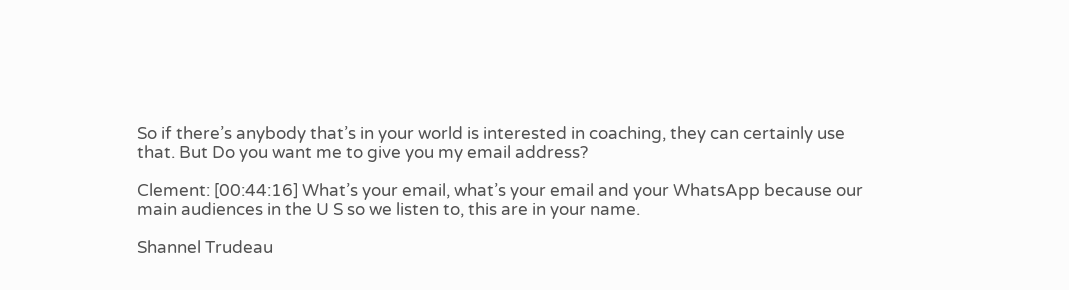So if there’s anybody that’s in your world is interested in coaching, they can certainly use that. But Do you want me to give you my email address?

Clement: [00:44:16] What’s your email, what’s your email and your WhatsApp because our main audiences in the U S so we listen to, this are in your name.

Shannel Trudeau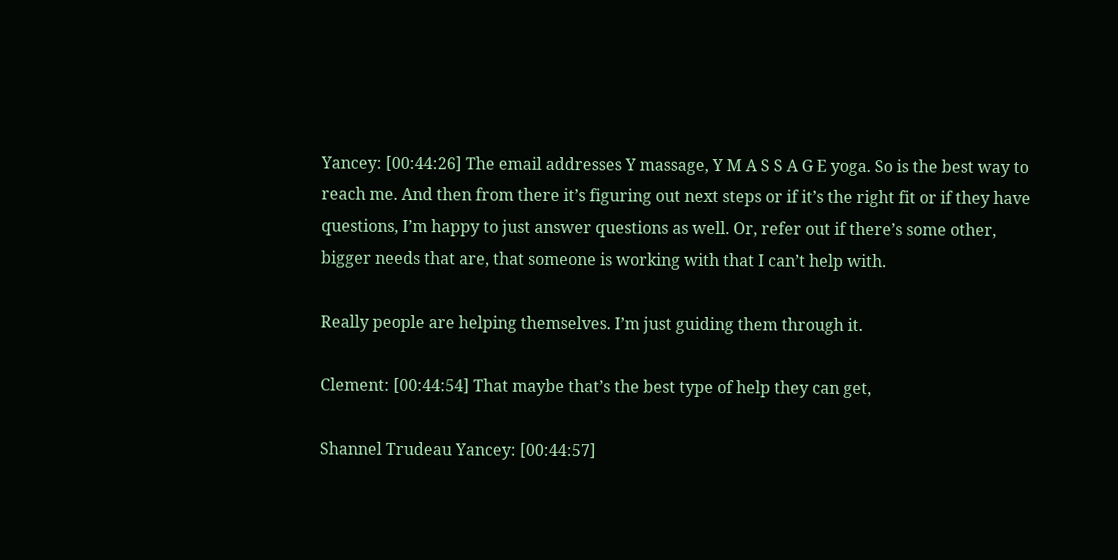Yancey: [00:44:26] The email addresses Y massage, Y M A S S A G E yoga. So is the best way to reach me. And then from there it’s figuring out next steps or if it’s the right fit or if they have questions, I’m happy to just answer questions as well. Or, refer out if there’s some other, bigger needs that are, that someone is working with that I can’t help with.

Really people are helping themselves. I’m just guiding them through it.

Clement: [00:44:54] That maybe that’s the best type of help they can get,

Shannel Trudeau Yancey: [00:44:57]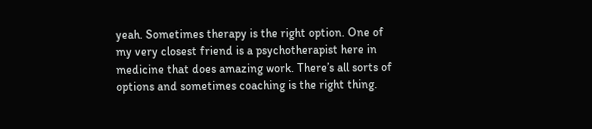yeah. Sometimes therapy is the right option. One of my very closest friend is a psychotherapist here in medicine that does amazing work. There’s all sorts of options and sometimes coaching is the right thing.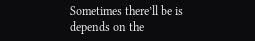Sometimes there’ll be is depends on the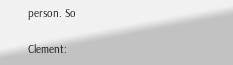person. So

Clement: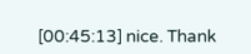[00:45:13] nice. Thank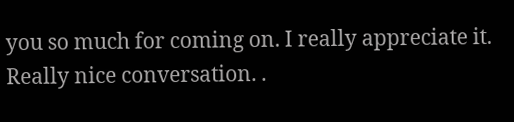you so much for coming on. I really appreciate it. Really nice conversation. .